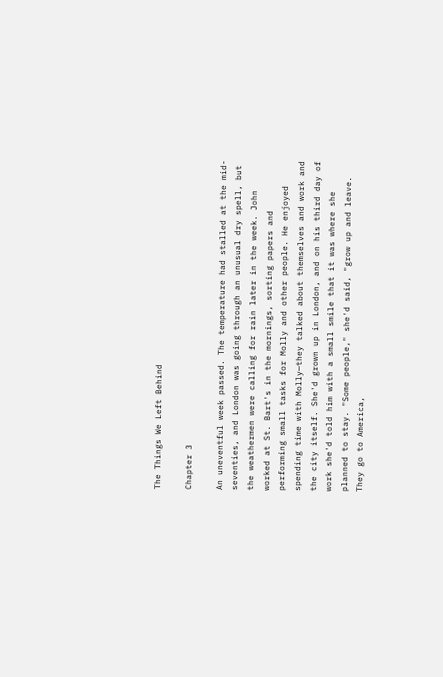The Things We Left Behind

Chapter 3

An uneventful week passed. The temperature had stalled at the mid-seventies, and London was going through an unusual dry spell, but the weathermen were calling for rain later in the week. John worked at St. Bart's in the mornings, sorting papers and performing small tasks for Molly and other people. He enjoyed spending time with Molly—they talked about themselves and work and the city itself. She'd grown up in London, and on his third day of work she'd told him with a small smile that it was where she planned to stay. "Some people," she'd said, "grow up and leave. They go to America,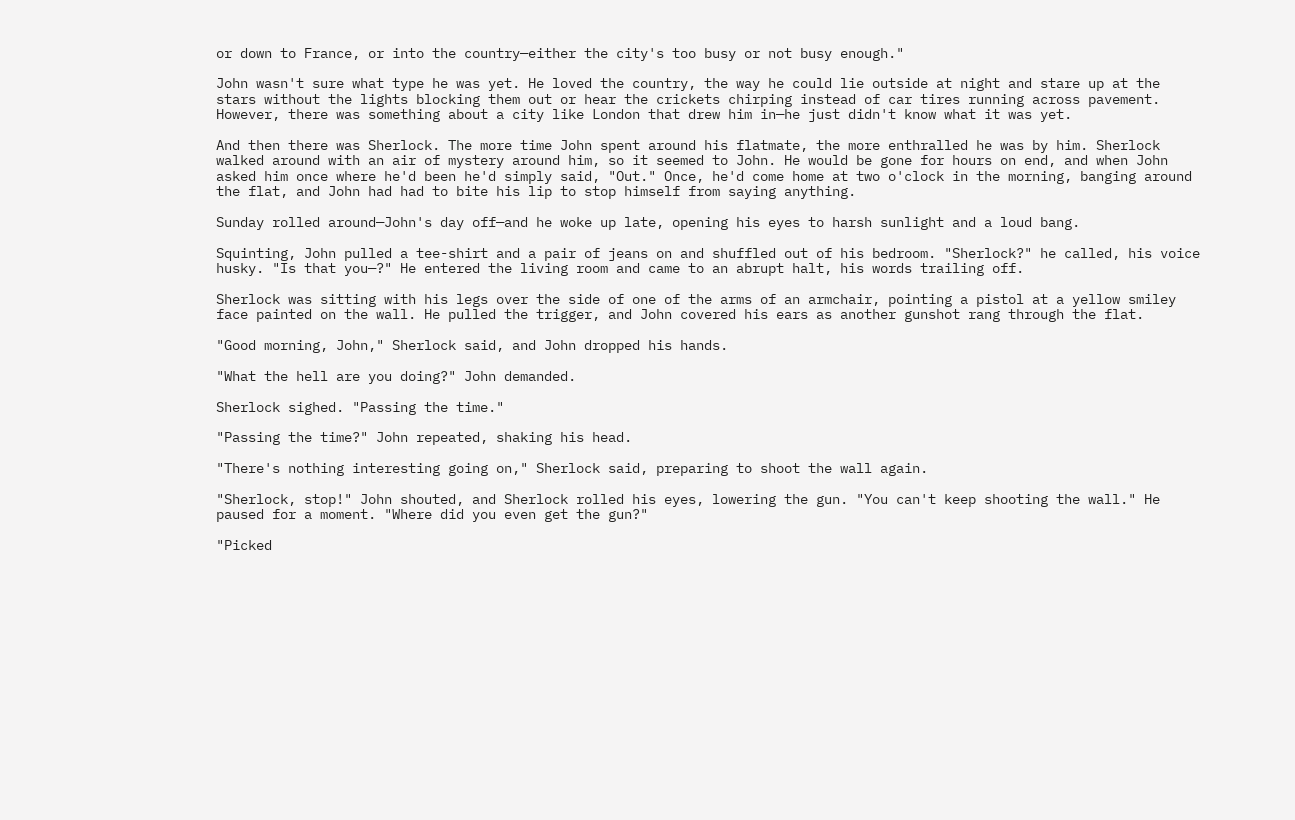or down to France, or into the country—either the city's too busy or not busy enough."

John wasn't sure what type he was yet. He loved the country, the way he could lie outside at night and stare up at the stars without the lights blocking them out or hear the crickets chirping instead of car tires running across pavement. However, there was something about a city like London that drew him in—he just didn't know what it was yet.

And then there was Sherlock. The more time John spent around his flatmate, the more enthralled he was by him. Sherlock walked around with an air of mystery around him, so it seemed to John. He would be gone for hours on end, and when John asked him once where he'd been he'd simply said, "Out." Once, he'd come home at two o'clock in the morning, banging around the flat, and John had had to bite his lip to stop himself from saying anything.

Sunday rolled around—John's day off—and he woke up late, opening his eyes to harsh sunlight and a loud bang.

Squinting, John pulled a tee-shirt and a pair of jeans on and shuffled out of his bedroom. "Sherlock?" he called, his voice husky. "Is that you—?" He entered the living room and came to an abrupt halt, his words trailing off.

Sherlock was sitting with his legs over the side of one of the arms of an armchair, pointing a pistol at a yellow smiley face painted on the wall. He pulled the trigger, and John covered his ears as another gunshot rang through the flat.

"Good morning, John," Sherlock said, and John dropped his hands.

"What the hell are you doing?" John demanded.

Sherlock sighed. "Passing the time."

"Passing the time?" John repeated, shaking his head.

"There's nothing interesting going on," Sherlock said, preparing to shoot the wall again.

"Sherlock, stop!" John shouted, and Sherlock rolled his eyes, lowering the gun. "You can't keep shooting the wall." He paused for a moment. "Where did you even get the gun?"

"Picked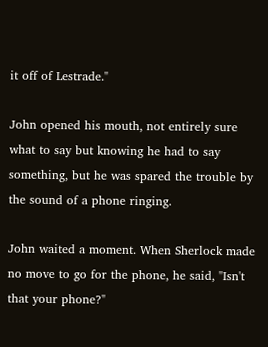it off of Lestrade."

John opened his mouth, not entirely sure what to say but knowing he had to say something, but he was spared the trouble by the sound of a phone ringing.

John waited a moment. When Sherlock made no move to go for the phone, he said, "Isn't that your phone?"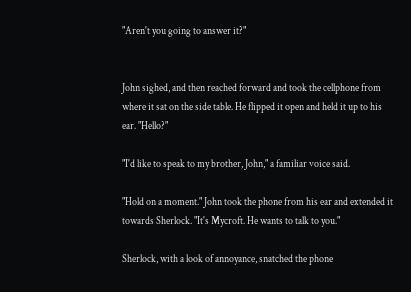"Aren't you going to answer it?"


John sighed, and then reached forward and took the cellphone from where it sat on the side table. He flipped it open and held it up to his ear. "Hello?"

"I'd like to speak to my brother, John," a familiar voice said.

"Hold on a moment." John took the phone from his ear and extended it towards Sherlock. "It's Mycroft. He wants to talk to you."

Sherlock, with a look of annoyance, snatched the phone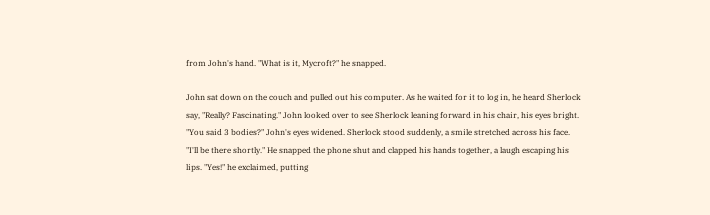from John's hand. "What is it, Mycroft?" he snapped.

John sat down on the couch and pulled out his computer. As he waited for it to log in, he heard Sherlock say, "Really? Fascinating." John looked over to see Sherlock leaning forward in his chair, his eyes bright. "You said 3 bodies?" John's eyes widened. Sherlock stood suddenly, a smile stretched across his face. "I'll be there shortly." He snapped the phone shut and clapped his hands together, a laugh escaping his lips. "Yes!" he exclaimed, putting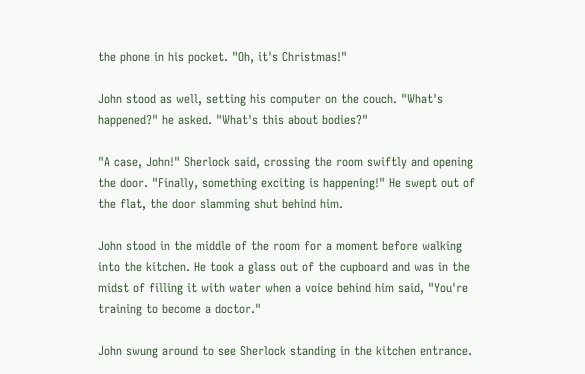the phone in his pocket. "Oh, it's Christmas!"

John stood as well, setting his computer on the couch. "What's happened?" he asked. "What's this about bodies?"

"A case, John!" Sherlock said, crossing the room swiftly and opening the door. "Finally, something exciting is happening!" He swept out of the flat, the door slamming shut behind him.

John stood in the middle of the room for a moment before walking into the kitchen. He took a glass out of the cupboard and was in the midst of filling it with water when a voice behind him said, "You're training to become a doctor."

John swung around to see Sherlock standing in the kitchen entrance.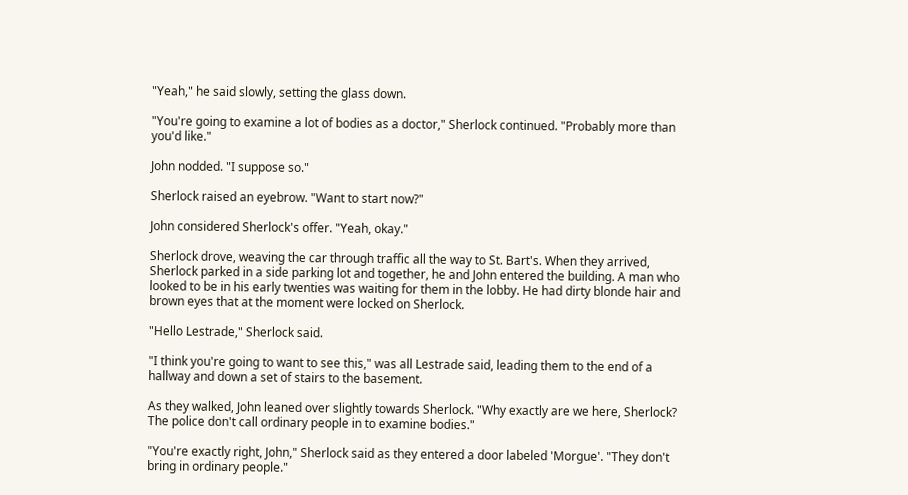"Yeah," he said slowly, setting the glass down.

"You're going to examine a lot of bodies as a doctor," Sherlock continued. "Probably more than you'd like."

John nodded. "I suppose so."

Sherlock raised an eyebrow. "Want to start now?"

John considered Sherlock's offer. "Yeah, okay."

Sherlock drove, weaving the car through traffic all the way to St. Bart's. When they arrived, Sherlock parked in a side parking lot and together, he and John entered the building. A man who looked to be in his early twenties was waiting for them in the lobby. He had dirty blonde hair and brown eyes that at the moment were locked on Sherlock.

"Hello Lestrade," Sherlock said.

"I think you're going to want to see this," was all Lestrade said, leading them to the end of a hallway and down a set of stairs to the basement.

As they walked, John leaned over slightly towards Sherlock. "Why exactly are we here, Sherlock? The police don't call ordinary people in to examine bodies."

"You're exactly right, John," Sherlock said as they entered a door labeled 'Morgue'. "They don't bring in ordinary people."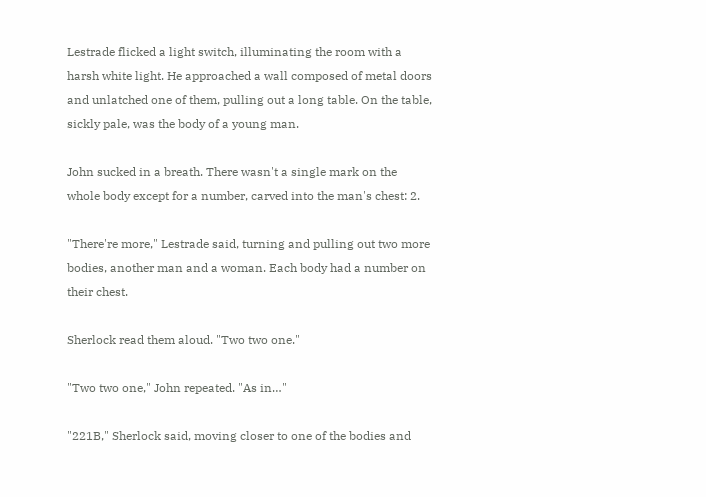Lestrade flicked a light switch, illuminating the room with a harsh white light. He approached a wall composed of metal doors and unlatched one of them, pulling out a long table. On the table, sickly pale, was the body of a young man.

John sucked in a breath. There wasn't a single mark on the whole body except for a number, carved into the man's chest: 2.

"There're more," Lestrade said, turning and pulling out two more bodies, another man and a woman. Each body had a number on their chest.

Sherlock read them aloud. "Two two one."

"Two two one," John repeated. "As in…"

"221B," Sherlock said, moving closer to one of the bodies and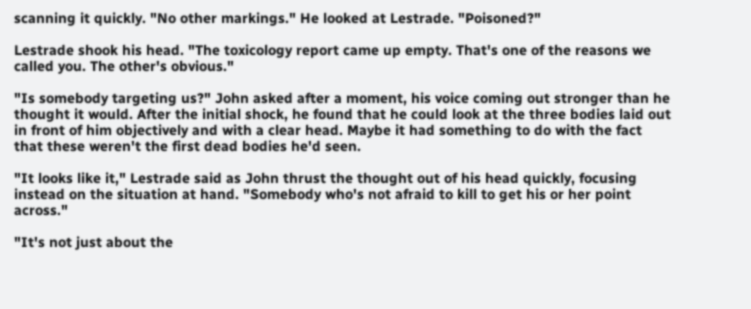scanning it quickly. "No other markings." He looked at Lestrade. "Poisoned?"

Lestrade shook his head. "The toxicology report came up empty. That's one of the reasons we called you. The other's obvious."

"Is somebody targeting us?" John asked after a moment, his voice coming out stronger than he thought it would. After the initial shock, he found that he could look at the three bodies laid out in front of him objectively and with a clear head. Maybe it had something to do with the fact that these weren't the first dead bodies he'd seen.

"It looks like it," Lestrade said as John thrust the thought out of his head quickly, focusing instead on the situation at hand. "Somebody who's not afraid to kill to get his or her point across."

"It's not just about the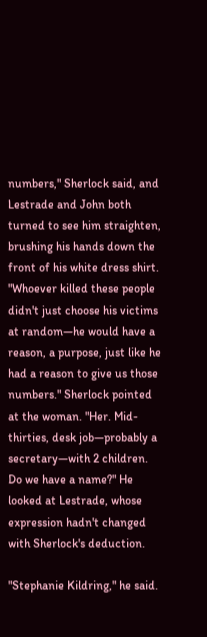numbers," Sherlock said, and Lestrade and John both turned to see him straighten, brushing his hands down the front of his white dress shirt. "Whoever killed these people didn't just choose his victims at random—he would have a reason, a purpose, just like he had a reason to give us those numbers." Sherlock pointed at the woman. "Her. Mid-thirties, desk job—probably a secretary—with 2 children. Do we have a name?" He looked at Lestrade, whose expression hadn't changed with Sherlock's deduction.

"Stephanie Kildring," he said.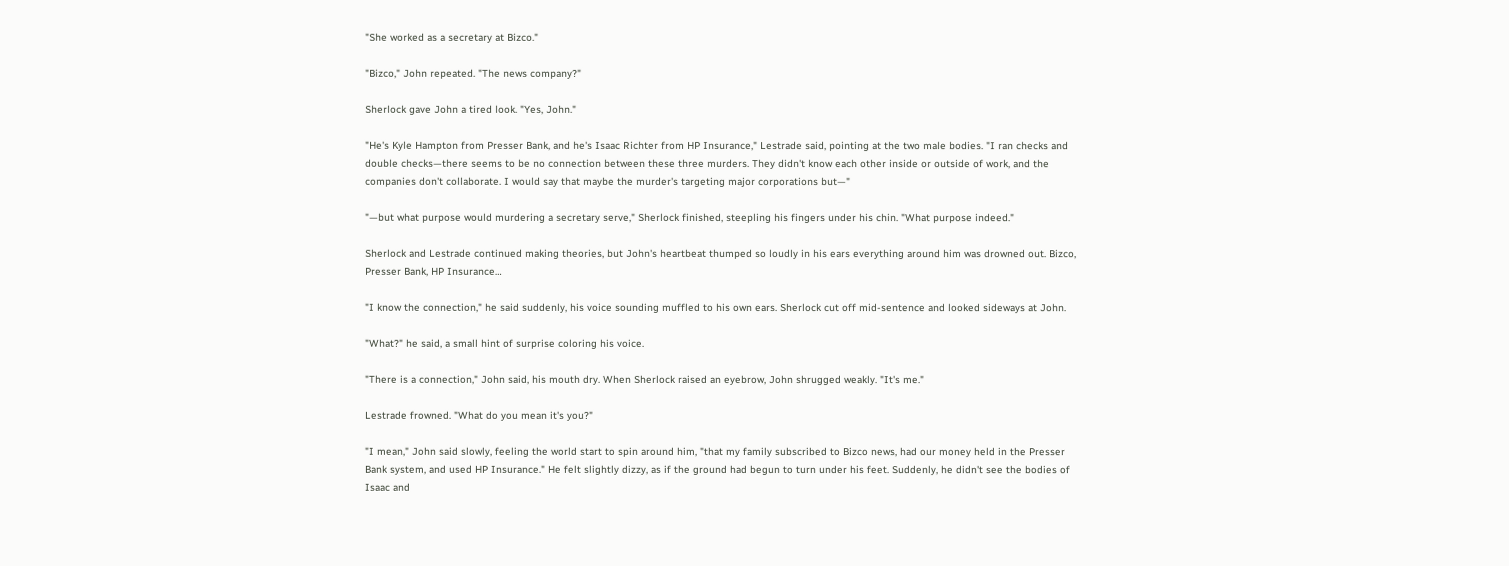"She worked as a secretary at Bizco."

"Bizco," John repeated. "The news company?"

Sherlock gave John a tired look. "Yes, John."

"He's Kyle Hampton from Presser Bank, and he's Isaac Richter from HP Insurance," Lestrade said, pointing at the two male bodies. "I ran checks and double checks—there seems to be no connection between these three murders. They didn't know each other inside or outside of work, and the companies don't collaborate. I would say that maybe the murder's targeting major corporations but—"

"—but what purpose would murdering a secretary serve," Sherlock finished, steepling his fingers under his chin. "What purpose indeed."

Sherlock and Lestrade continued making theories, but John's heartbeat thumped so loudly in his ears everything around him was drowned out. Bizco, Presser Bank, HP Insurance…

"I know the connection," he said suddenly, his voice sounding muffled to his own ears. Sherlock cut off mid-sentence and looked sideways at John.

"What?" he said, a small hint of surprise coloring his voice.

"There is a connection," John said, his mouth dry. When Sherlock raised an eyebrow, John shrugged weakly. "It's me."

Lestrade frowned. "What do you mean it's you?"

"I mean," John said slowly, feeling the world start to spin around him, "that my family subscribed to Bizco news, had our money held in the Presser Bank system, and used HP Insurance." He felt slightly dizzy, as if the ground had begun to turn under his feet. Suddenly, he didn't see the bodies of Isaac and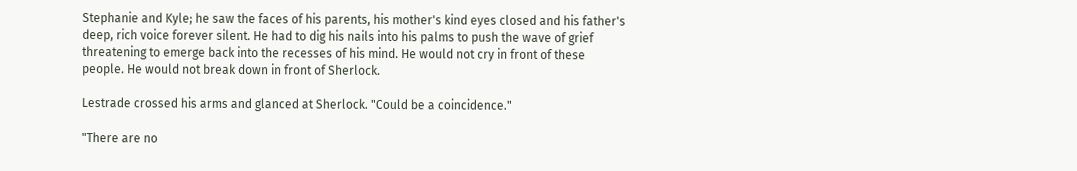Stephanie and Kyle; he saw the faces of his parents, his mother's kind eyes closed and his father's deep, rich voice forever silent. He had to dig his nails into his palms to push the wave of grief threatening to emerge back into the recesses of his mind. He would not cry in front of these people. He would not break down in front of Sherlock.

Lestrade crossed his arms and glanced at Sherlock. "Could be a coincidence."

"There are no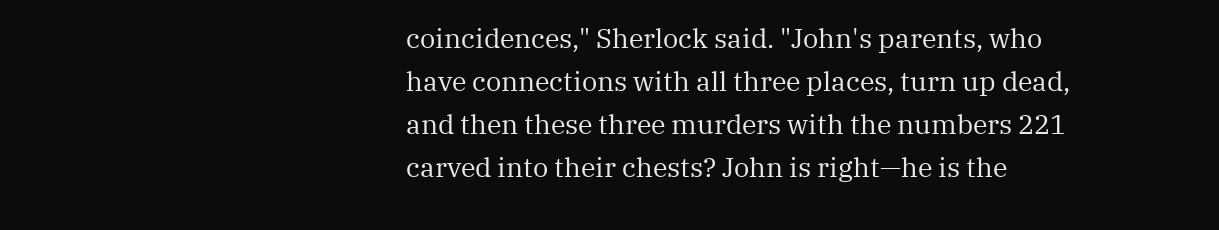coincidences," Sherlock said. "John's parents, who have connections with all three places, turn up dead, and then these three murders with the numbers 221 carved into their chests? John is right—he is the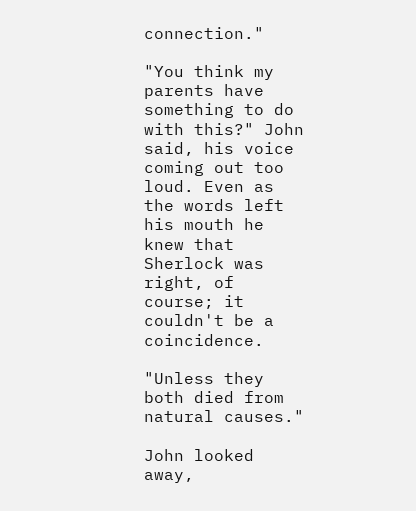connection."

"You think my parents have something to do with this?" John said, his voice coming out too loud. Even as the words left his mouth he knew that Sherlock was right, of course; it couldn't be a coincidence.

"Unless they both died from natural causes."

John looked away,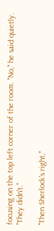focusing on the top left corner of the room. "No," he said quietly. "They didn't."

"Then Sherlock's right,"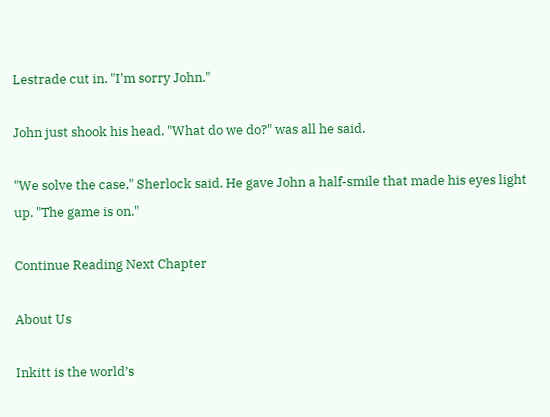Lestrade cut in. "I'm sorry John."

John just shook his head. "What do we do?" was all he said.

"We solve the case," Sherlock said. He gave John a half-smile that made his eyes light up. "The game is on."

Continue Reading Next Chapter

About Us

Inkitt is the world’s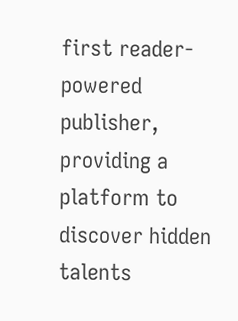first reader-powered publisher, providing a platform to discover hidden talents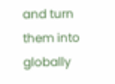and turn them into globally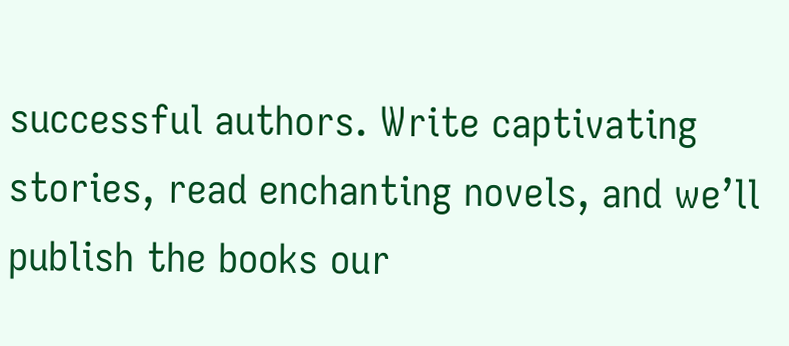successful authors. Write captivating stories, read enchanting novels, and we’ll publish the books our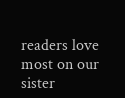readers love most on our sister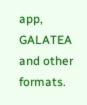app, GALATEA and other formats.